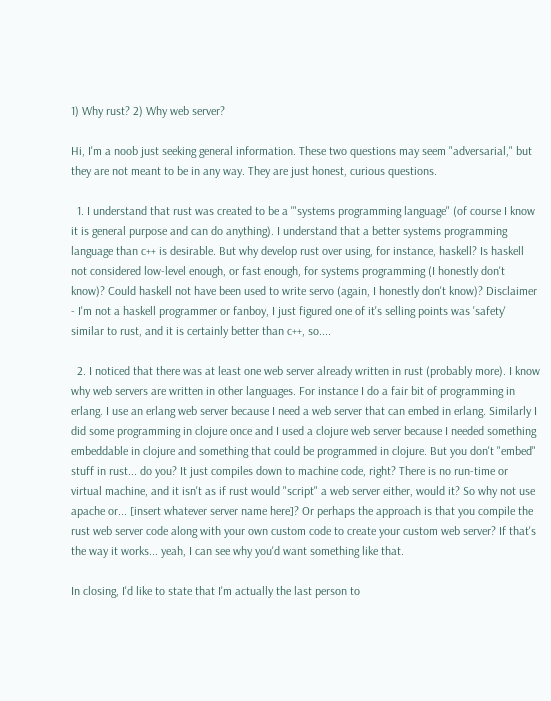1) Why rust? 2) Why web server?

Hi, I'm a noob just seeking general information. These two questions may seem "adversarial," but they are not meant to be in any way. They are just honest, curious questions.

  1. I understand that rust was created to be a '"systems programming language" (of course I know it is general purpose and can do anything). I understand that a better systems programming language than c++ is desirable. But why develop rust over using, for instance, haskell? Is haskell not considered low-level enough, or fast enough, for systems programming (I honestly don't know)? Could haskell not have been used to write servo (again, I honestly don't know)? Disclaimer - I'm not a haskell programmer or fanboy, I just figured one of it's selling points was 'safety' similar to rust, and it is certainly better than c++, so....

  2. I noticed that there was at least one web server already written in rust (probably more). I know why web servers are written in other languages. For instance I do a fair bit of programming in erlang. I use an erlang web server because I need a web server that can embed in erlang. Similarly I did some programming in clojure once and I used a clojure web server because I needed something embeddable in clojure and something that could be programmed in clojure. But you don't "embed" stuff in rust... do you? It just compiles down to machine code, right? There is no run-time or virtual machine, and it isn't as if rust would "script" a web server either, would it? So why not use apache or... [insert whatever server name here]? Or perhaps the approach is that you compile the rust web server code along with your own custom code to create your custom web server? If that's the way it works... yeah, I can see why you'd want something like that.

In closing, I'd like to state that I'm actually the last person to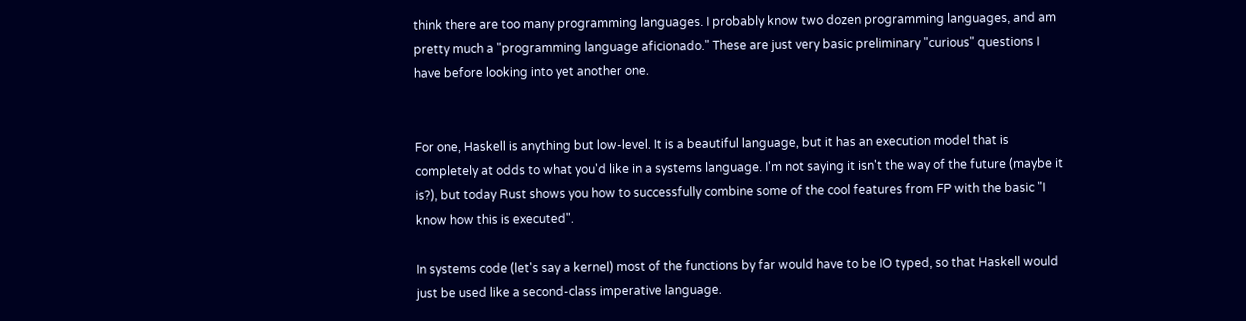think there are too many programming languages. I probably know two dozen programming languages, and am pretty much a "programming language aficionado." These are just very basic preliminary "curious" questions I have before looking into yet another one.


For one, Haskell is anything but low-level. It is a beautiful language, but it has an execution model that is completely at odds to what you'd like in a systems language. I'm not saying it isn't the way of the future (maybe it is?), but today Rust shows you how to successfully combine some of the cool features from FP with the basic "I know how this is executed".

In systems code (let's say a kernel) most of the functions by far would have to be IO typed, so that Haskell would just be used like a second-class imperative language.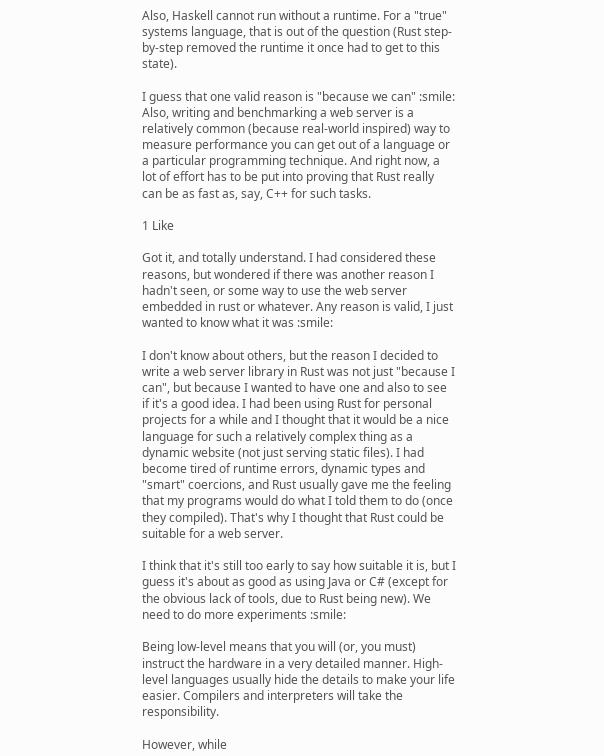Also, Haskell cannot run without a runtime. For a "true" systems language, that is out of the question (Rust step-by-step removed the runtime it once had to get to this state).

I guess that one valid reason is "because we can" :smile: Also, writing and benchmarking a web server is a relatively common (because real-world inspired) way to measure performance you can get out of a language or a particular programming technique. And right now, a lot of effort has to be put into proving that Rust really can be as fast as, say, C++ for such tasks.

1 Like

Got it, and totally understand. I had considered these reasons, but wondered if there was another reason I hadn't seen, or some way to use the web server embedded in rust or whatever. Any reason is valid, I just wanted to know what it was :smile:

I don't know about others, but the reason I decided to write a web server library in Rust was not just "because I can", but because I wanted to have one and also to see if it's a good idea. I had been using Rust for personal projects for a while and I thought that it would be a nice language for such a relatively complex thing as a dynamic website (not just serving static files). I had become tired of runtime errors, dynamic types and "smart" coercions, and Rust usually gave me the feeling that my programs would do what I told them to do (once they compiled). That's why I thought that Rust could be suitable for a web server.

I think that it's still too early to say how suitable it is, but I guess it's about as good as using Java or C# (except for the obvious lack of tools, due to Rust being new). We need to do more experiments :smile:

Being low-level means that you will (or, you must) instruct the hardware in a very detailed manner. High-level languages usually hide the details to make your life easier. Compilers and interpreters will take the responsibility.

However, while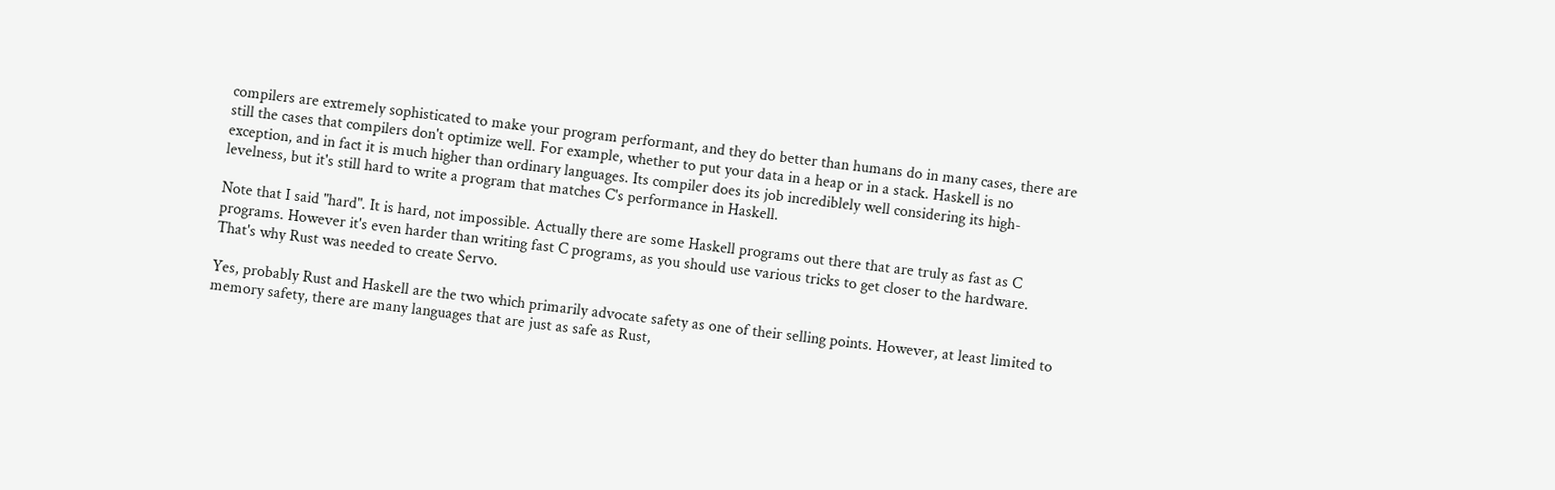compilers are extremely sophisticated to make your program performant, and they do better than humans do in many cases, there are still the cases that compilers don't optimize well. For example, whether to put your data in a heap or in a stack. Haskell is no exception, and in fact it is much higher than ordinary languages. Its compiler does its job incrediblely well considering its high-levelness, but it's still hard to write a program that matches C's performance in Haskell.

Note that I said "hard". It is hard, not impossible. Actually there are some Haskell programs out there that are truly as fast as C programs. However it's even harder than writing fast C programs, as you should use various tricks to get closer to the hardware. That's why Rust was needed to create Servo.

Yes, probably Rust and Haskell are the two which primarily advocate safety as one of their selling points. However, at least limited to memory safety, there are many languages that are just as safe as Rust,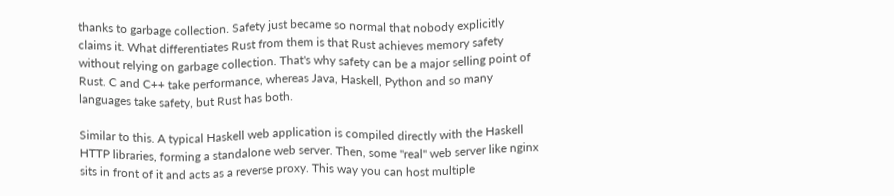thanks to garbage collection. Safety just became so normal that nobody explicitly claims it. What differentiates Rust from them is that Rust achieves memory safety without relying on garbage collection. That's why safety can be a major selling point of Rust. C and C++ take performance, whereas Java, Haskell, Python and so many languages take safety, but Rust has both.

Similar to this. A typical Haskell web application is compiled directly with the Haskell HTTP libraries, forming a standalone web server. Then, some "real" web server like nginx sits in front of it and acts as a reverse proxy. This way you can host multiple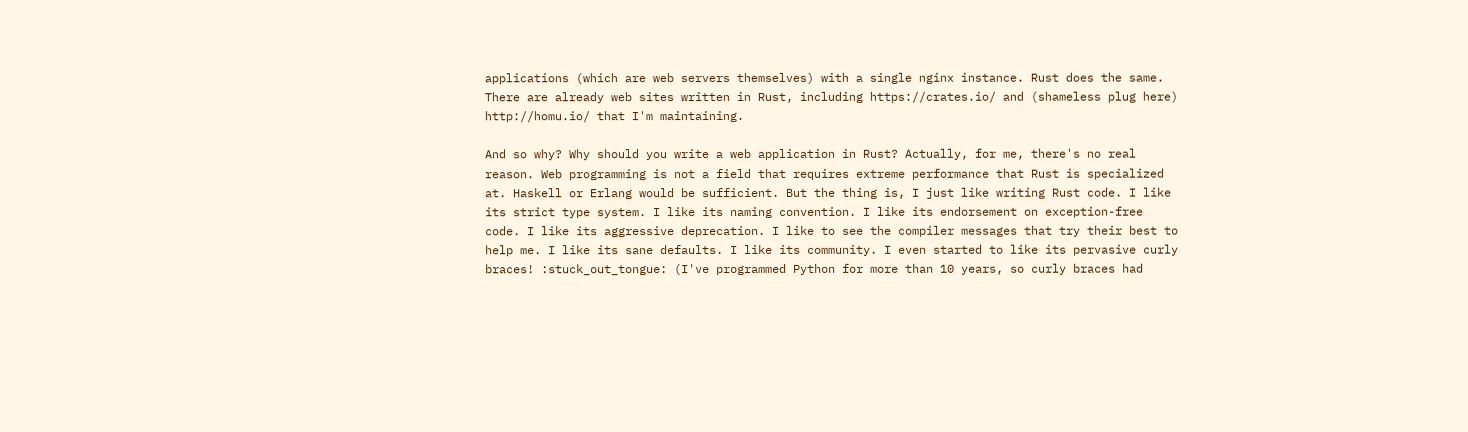applications (which are web servers themselves) with a single nginx instance. Rust does the same. There are already web sites written in Rust, including https://crates.io/ and (shameless plug here) http://homu.io/ that I'm maintaining.

And so why? Why should you write a web application in Rust? Actually, for me, there's no real reason. Web programming is not a field that requires extreme performance that Rust is specialized at. Haskell or Erlang would be sufficient. But the thing is, I just like writing Rust code. I like its strict type system. I like its naming convention. I like its endorsement on exception-free code. I like its aggressive deprecation. I like to see the compiler messages that try their best to help me. I like its sane defaults. I like its community. I even started to like its pervasive curly braces! :stuck_out_tongue: (I've programmed Python for more than 10 years, so curly braces had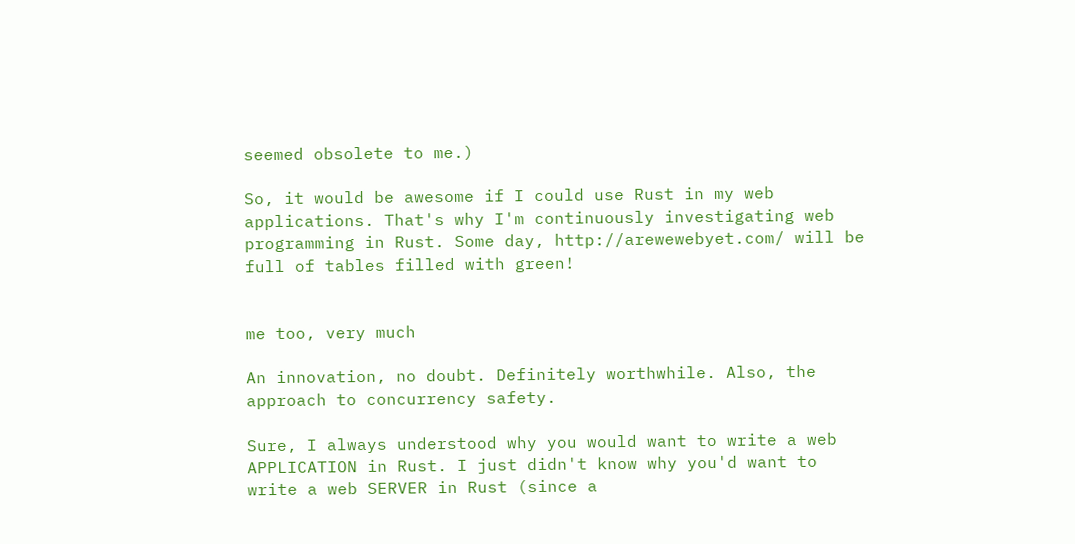seemed obsolete to me.)

So, it would be awesome if I could use Rust in my web applications. That's why I'm continuously investigating web programming in Rust. Some day, http://arewewebyet.com/ will be full of tables filled with green!


me too, very much

An innovation, no doubt. Definitely worthwhile. Also, the approach to concurrency safety.

Sure, I always understood why you would want to write a web APPLICATION in Rust. I just didn't know why you'd want to write a web SERVER in Rust (since a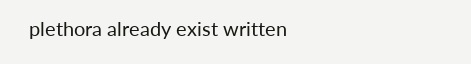plethora already exist written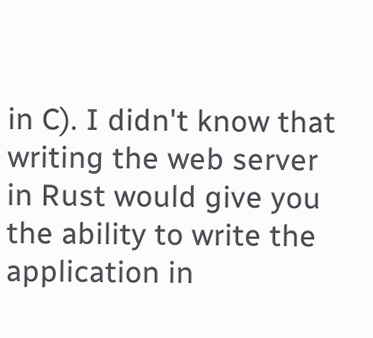in C). I didn't know that writing the web server in Rust would give you the ability to write the application in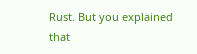Rust. But you explained that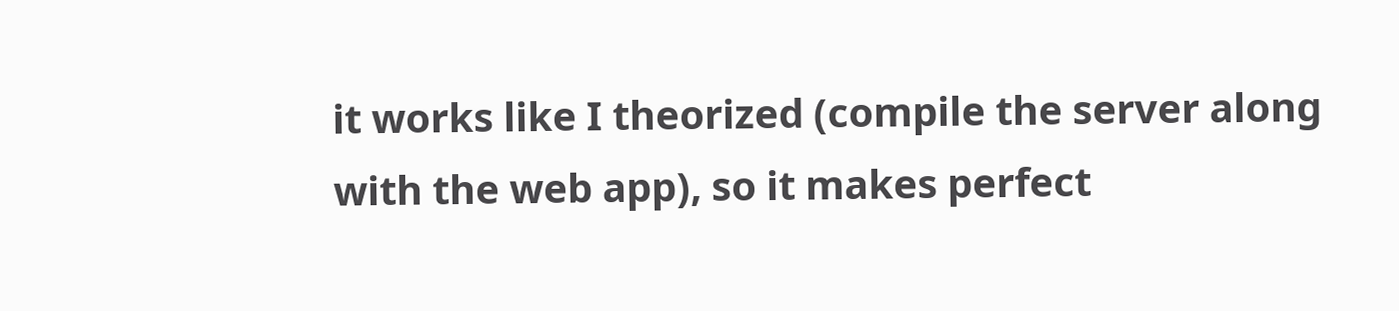it works like I theorized (compile the server along with the web app), so it makes perfect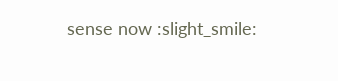sense now :slight_smile: